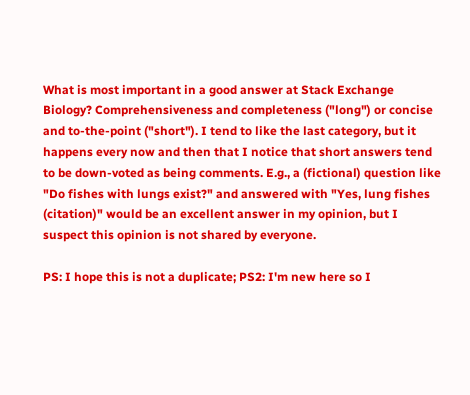What is most important in a good answer at Stack Exchange Biology? Comprehensiveness and completeness ("long") or concise and to-the-point ("short"). I tend to like the last category, but it happens every now and then that I notice that short answers tend to be down-voted as being comments. E.g., a (fictional) question like "Do fishes with lungs exist?" and answered with "Yes, lung fishes (citation)" would be an excellent answer in my opinion, but I suspect this opinion is not shared by everyone.

PS: I hope this is not a duplicate; PS2: I'm new here so I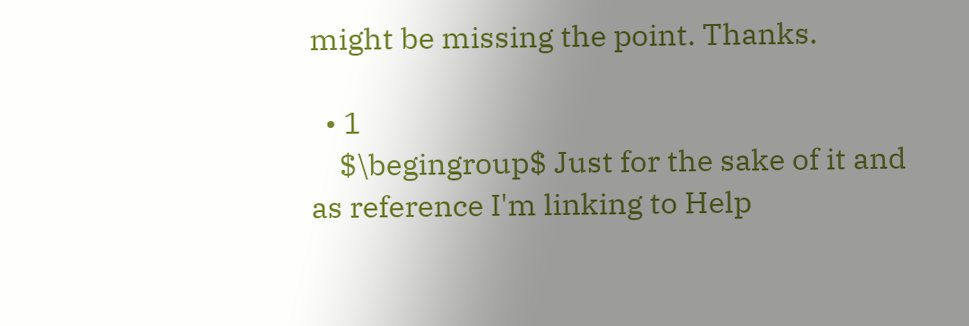might be missing the point. Thanks.

  • 1
    $\begingroup$ Just for the sake of it and as reference I'm linking to Help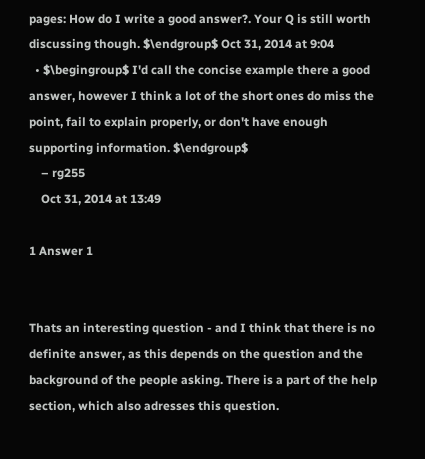pages: How do I write a good answer?. Your Q is still worth discussing though. $\endgroup$ Oct 31, 2014 at 9:04
  • $\begingroup$ I'd call the concise example there a good answer, however I think a lot of the short ones do miss the point, fail to explain properly, or don't have enough supporting information. $\endgroup$
    – rg255
    Oct 31, 2014 at 13:49

1 Answer 1


Thats an interesting question - and I think that there is no definite answer, as this depends on the question and the background of the people asking. There is a part of the help section, which also adresses this question.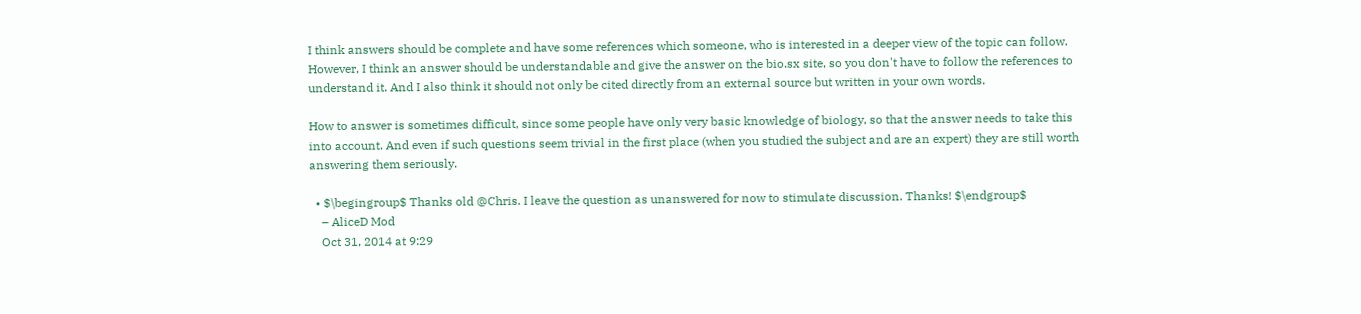I think answers should be complete and have some references which someone, who is interested in a deeper view of the topic can follow. However, I think an answer should be understandable and give the answer on the bio.sx site, so you don't have to follow the references to understand it. And I also think it should not only be cited directly from an external source but written in your own words.

How to answer is sometimes difficult, since some people have only very basic knowledge of biology, so that the answer needs to take this into account. And even if such questions seem trivial in the first place (when you studied the subject and are an expert) they are still worth answering them seriously.

  • $\begingroup$ Thanks old @Chris. I leave the question as unanswered for now to stimulate discussion. Thanks! $\endgroup$
    – AliceD Mod
    Oct 31, 2014 at 9:29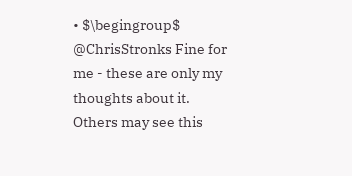• $\begingroup$ @ChrisStronks Fine for me - these are only my thoughts about it. Others may see this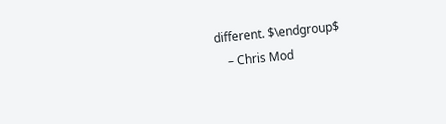different. $\endgroup$
    – Chris Mod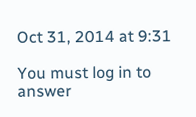Oct 31, 2014 at 9:31

You must log in to answer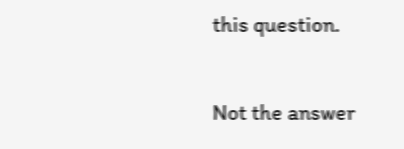this question.

Not the answer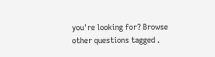you're looking for? Browse other questions tagged .